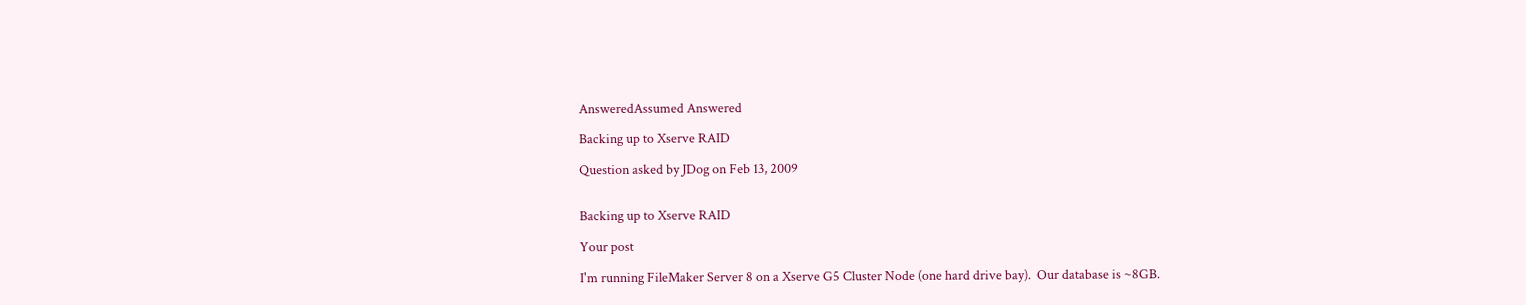AnsweredAssumed Answered

Backing up to Xserve RAID

Question asked by JDog on Feb 13, 2009


Backing up to Xserve RAID

Your post

I'm running FileMaker Server 8 on a Xserve G5 Cluster Node (one hard drive bay).  Our database is ~8GB.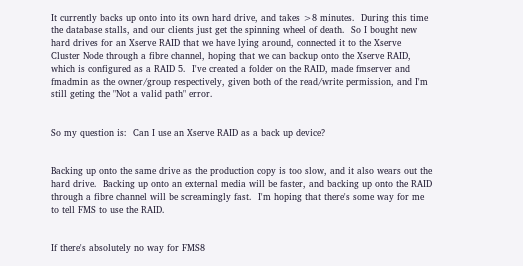It currently backs up onto into its own hard drive, and takes >8 minutes.  During this time the database stalls, and our clients just get the spinning wheel of death.  So I bought new hard drives for an Xserve RAID that we have lying around, connected it to the Xserve Cluster Node through a fibre channel, hoping that we can backup onto the Xserve RAID, which is configured as a RAID 5.  I've created a folder on the RAID, made fmserver and fmadmin as the owner/group respectively, given both of the read/write permission, and I'm still geting the "Not a valid path" error.


So my question is:  Can I use an Xserve RAID as a back up device?


Backing up onto the same drive as the production copy is too slow, and it also wears out the hard drive.  Backing up onto an external media will be faster, and backing up onto the RAID through a fibre channel will be screamingly fast.  I'm hoping that there's some way for me to tell FMS to use the RAID.


If there's absolutely no way for FMS8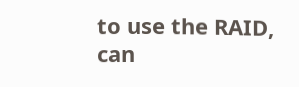to use the RAID, can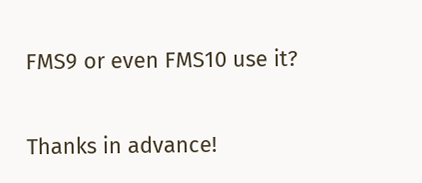FMS9 or even FMS10 use it?


Thanks in advance!